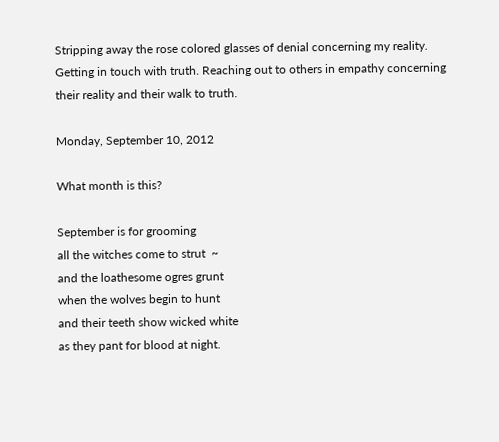Stripping away the rose colored glasses of denial concerning my reality. Getting in touch with truth. Reaching out to others in empathy concerning their reality and their walk to truth.

Monday, September 10, 2012

What month is this?

September is for grooming
all the witches come to strut  ~
and the loathesome ogres grunt
when the wolves begin to hunt
and their teeth show wicked white
as they pant for blood at night.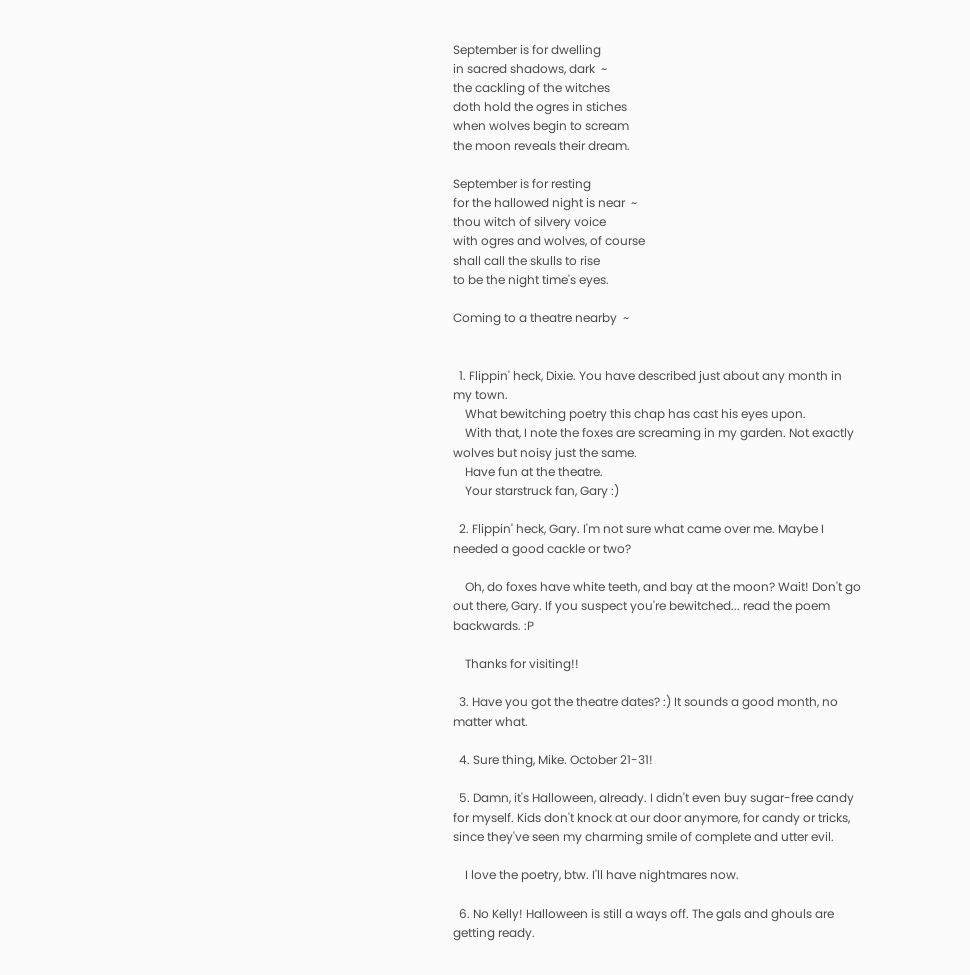September is for dwelling
in sacred shadows, dark  ~
the cackling of the witches
doth hold the ogres in stiches
when wolves begin to scream
the moon reveals their dream.

September is for resting
for the hallowed night is near  ~
thou witch of silvery voice
with ogres and wolves, of course
shall call the skulls to rise
to be the night time's eyes.

Coming to a theatre nearby  ~


  1. Flippin' heck, Dixie. You have described just about any month in my town.
    What bewitching poetry this chap has cast his eyes upon.
    With that, I note the foxes are screaming in my garden. Not exactly wolves but noisy just the same.
    Have fun at the theatre.
    Your starstruck fan, Gary :)

  2. Flippin' heck, Gary. I'm not sure what came over me. Maybe I needed a good cackle or two?

    Oh, do foxes have white teeth, and bay at the moon? Wait! Don't go out there, Gary. If you suspect you're bewitched... read the poem backwards. :P

    Thanks for visiting!!

  3. Have you got the theatre dates? :) It sounds a good month, no matter what.

  4. Sure thing, Mike. October 21-31!

  5. Damn, it's Halloween, already. I didn't even buy sugar-free candy for myself. Kids don't knock at our door anymore, for candy or tricks, since they've seen my charming smile of complete and utter evil.

    I love the poetry, btw. I'll have nightmares now.

  6. No Kelly! Halloween is still a ways off. The gals and ghouls are getting ready.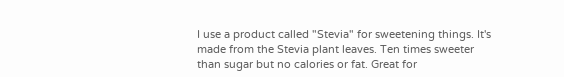I use a product called "Stevia" for sweetening things. It's made from the Stevia plant leaves. Ten times sweeter than sugar but no calories or fat. Great for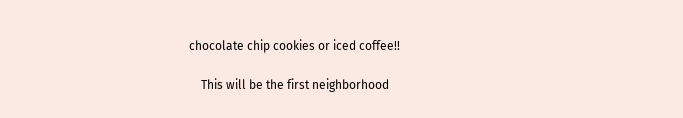chocolate chip cookies or iced coffee!!

    This will be the first neighborhood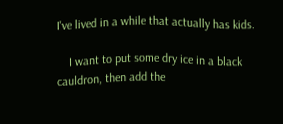I've lived in a while that actually has kids.

    I want to put some dry ice in a black cauldron, then add the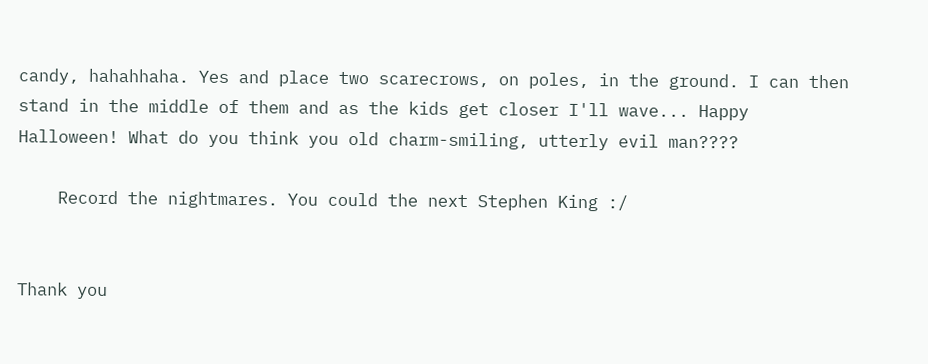candy, hahahhaha. Yes and place two scarecrows, on poles, in the ground. I can then stand in the middle of them and as the kids get closer I'll wave... Happy Halloween! What do you think you old charm-smiling, utterly evil man????

    Record the nightmares. You could the next Stephen King :/


Thank you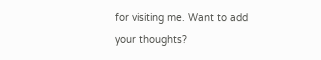for visiting me. Want to add your thoughts?